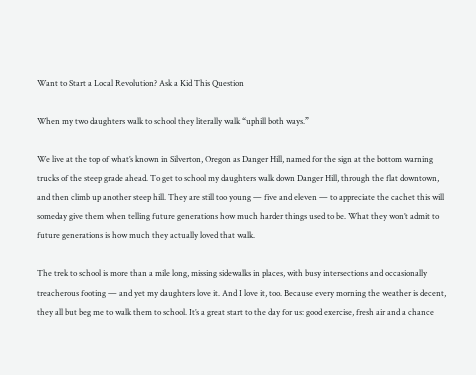Want to Start a Local Revolution? Ask a Kid This Question

When my two daughters walk to school they literally walk “uphill both ways.”

We live at the top of what’s known in Silverton, Oregon as Danger Hill, named for the sign at the bottom warning trucks of the steep grade ahead. To get to school my daughters walk down Danger Hill, through the flat downtown, and then climb up another steep hill. They are still too young — five and eleven — to appreciate the cachet this will someday give them when telling future generations how much harder things used to be. What they won’t admit to future generations is how much they actually loved that walk.

The trek to school is more than a mile long, missing sidewalks in places, with busy intersections and occasionally treacherous footing — and yet my daughters love it. And I love it, too. Because every morning the weather is decent, they all but beg me to walk them to school. It’s a great start to the day for us: good exercise, fresh air and a chance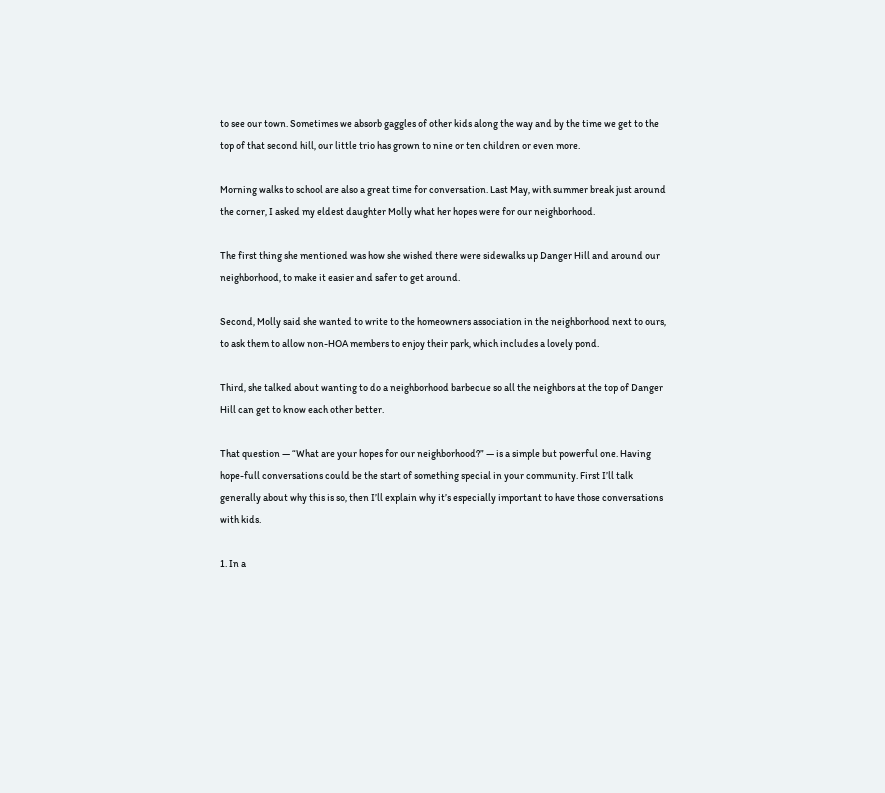to see our town. Sometimes we absorb gaggles of other kids along the way and by the time we get to the top of that second hill, our little trio has grown to nine or ten children or even more.

Morning walks to school are also a great time for conversation. Last May, with summer break just around the corner, I asked my eldest daughter Molly what her hopes were for our neighborhood.

The first thing she mentioned was how she wished there were sidewalks up Danger Hill and around our neighborhood, to make it easier and safer to get around.

Second, Molly said she wanted to write to the homeowners association in the neighborhood next to ours, to ask them to allow non-HOA members to enjoy their park, which includes a lovely pond.

Third, she talked about wanting to do a neighborhood barbecue so all the neighbors at the top of Danger Hill can get to know each other better.

That question — “What are your hopes for our neighborhood?” — is a simple but powerful one. Having hope-full conversations could be the start of something special in your community. First I’ll talk generally about why this is so, then I’ll explain why it’s especially important to have those conversations with kids.

1. In a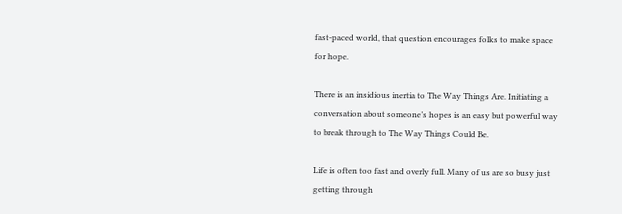fast-paced world, that question encourages folks to make space for hope.

There is an insidious inertia to The Way Things Are. Initiating a conversation about someone’s hopes is an easy but powerful way to break through to The Way Things Could Be.

Life is often too fast and overly full. Many of us are so busy just getting through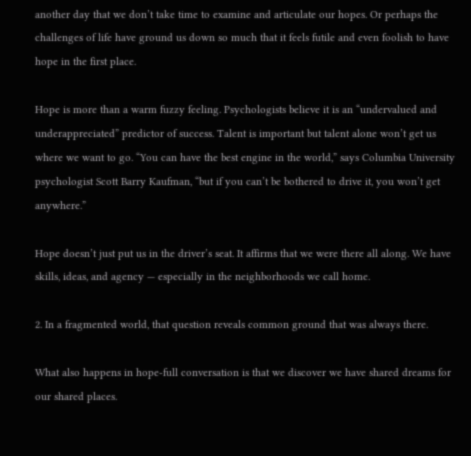another day that we don’t take time to examine and articulate our hopes. Or perhaps the challenges of life have ground us down so much that it feels futile and even foolish to have hope in the first place.

Hope is more than a warm fuzzy feeling. Psychologists believe it is an “undervalued and underappreciated” predictor of success. Talent is important but talent alone won’t get us where we want to go. “You can have the best engine in the world,” says Columbia University psychologist Scott Barry Kaufman, “but if you can’t be bothered to drive it, you won’t get anywhere.”

Hope doesn’t just put us in the driver’s seat. It affirms that we were there all along. We have skills, ideas, and agency — especially in the neighborhoods we call home.

2. In a fragmented world, that question reveals common ground that was always there.

What also happens in hope-full conversation is that we discover we have shared dreams for our shared places.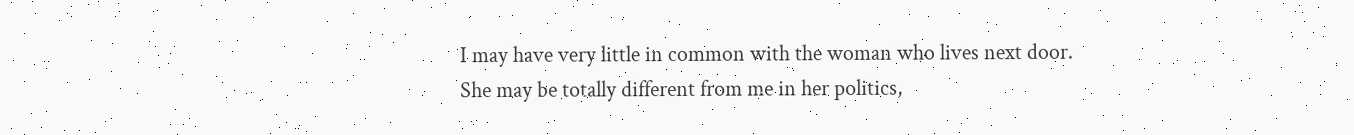I may have very little in common with the woman who lives next door. She may be totally different from me in her politics,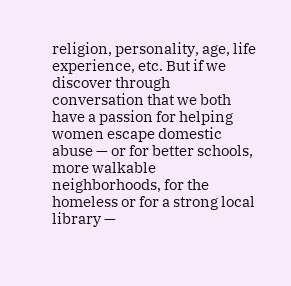religion, personality, age, life experience, etc. But if we discover through conversation that we both have a passion for helping women escape domestic abuse — or for better schools, more walkable neighborhoods, for the homeless or for a strong local library —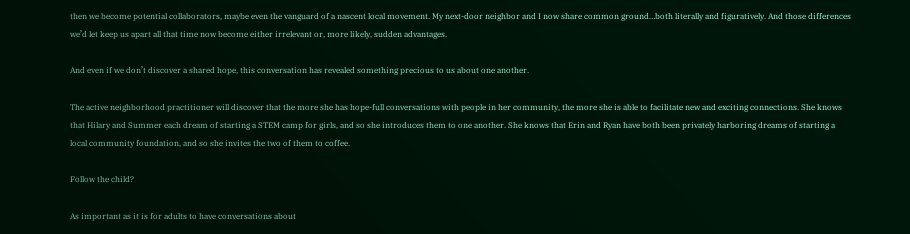then we become potential collaborators, maybe even the vanguard of a nascent local movement. My next-door neighbor and I now share common ground…both literally and figuratively. And those differences we’d let keep us apart all that time now become either irrelevant or, more likely, sudden advantages.

And even if we don’t discover a shared hope, this conversation has revealed something precious to us about one another.

The active neighborhood practitioner will discover that the more she has hope-full conversations with people in her community, the more she is able to facilitate new and exciting connections. She knows that Hilary and Summer each dream of starting a STEM camp for girls, and so she introduces them to one another. She knows that Erin and Ryan have both been privately harboring dreams of starting a local community foundation, and so she invites the two of them to coffee.

Follow the child?

As important as it is for adults to have conversations about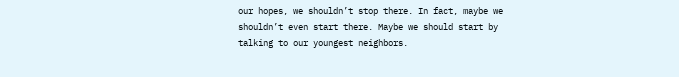our hopes, we shouldn’t stop there. In fact, maybe we shouldn’t even start there. Maybe we should start by talking to our youngest neighbors.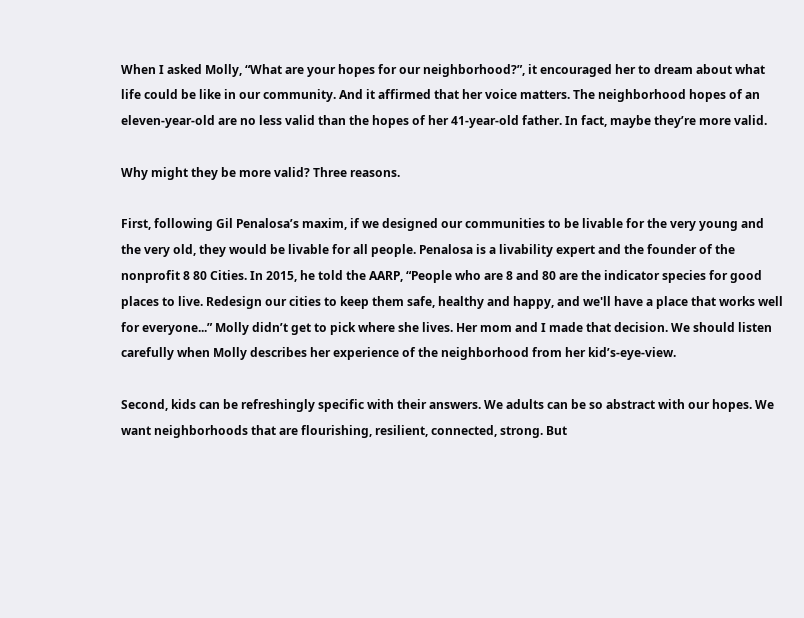When I asked Molly, “What are your hopes for our neighborhood?”, it encouraged her to dream about what life could be like in our community. And it affirmed that her voice matters. The neighborhood hopes of an eleven-year-old are no less valid than the hopes of her 41-year-old father. In fact, maybe they’re more valid.

Why might they be more valid? Three reasons.

First, following Gil Penalosa’s maxim, if we designed our communities to be livable for the very young and the very old, they would be livable for all people. Penalosa is a livability expert and the founder of the nonprofit 8 80 Cities. In 2015, he told the AARP, “People who are 8 and 80 are the indicator species for good places to live. Redesign our cities to keep them safe, healthy and happy, and we'll have a place that works well for everyone...” Molly didn’t get to pick where she lives. Her mom and I made that decision. We should listen carefully when Molly describes her experience of the neighborhood from her kid’s-eye-view.

Second, kids can be refreshingly specific with their answers. We adults can be so abstract with our hopes. We want neighborhoods that are flourishing, resilient, connected, strong. But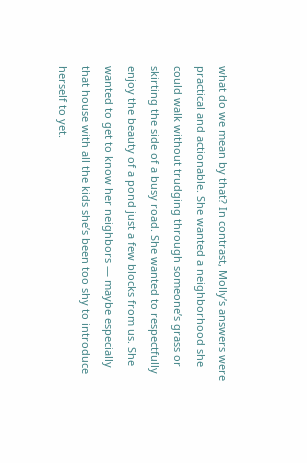what do we mean by that? In contrast, Molly’s answers were practical and actionable. She wanted a neighborhood she could walk without trudging through someone’s grass or skirting the side of a busy road. She wanted to respectfully enjoy the beauty of a pond just a few blocks from us. She wanted to get to know her neighbors — maybe especially that house with all the kids she’s been too shy to introduce herself to yet.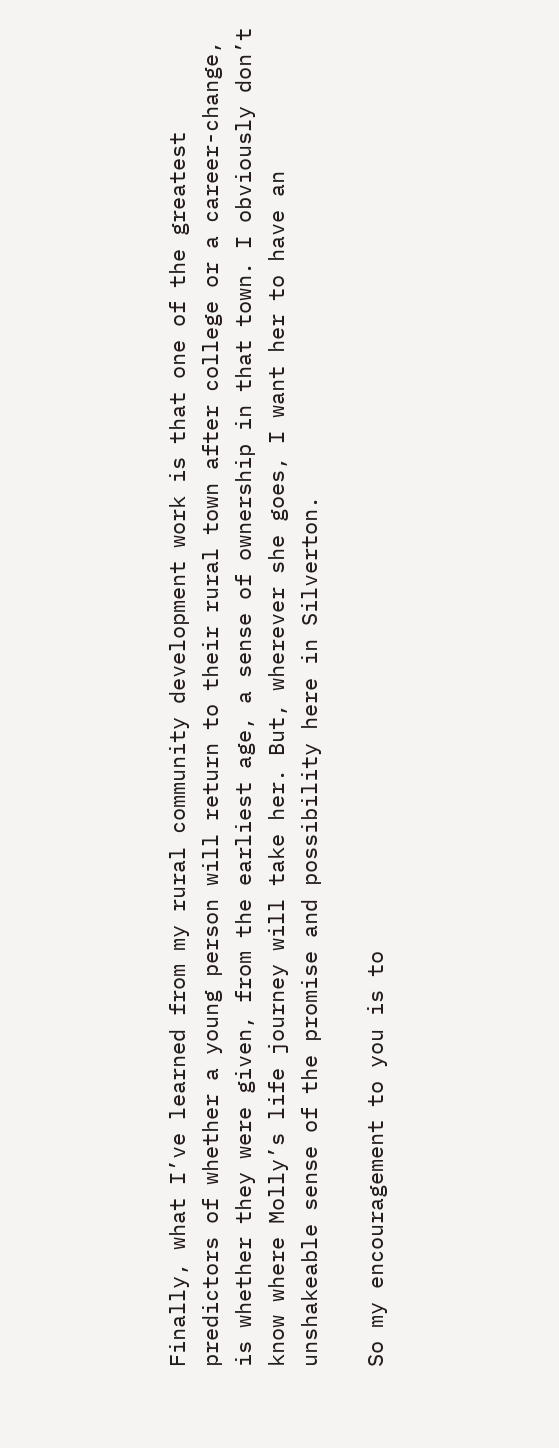Finally, what I’ve learned from my rural community development work is that one of the greatest predictors of whether a young person will return to their rural town after college or a career-change, is whether they were given, from the earliest age, a sense of ownership in that town. I obviously don’t know where Molly’s life journey will take her. But, wherever she goes, I want her to have an unshakeable sense of the promise and possibility here in Silverton.

So my encouragement to you is to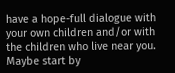have a hope-full dialogue with your own children and/or with the children who live near you. Maybe start by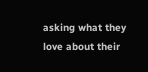asking what they love about their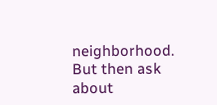neighborhood. But then ask about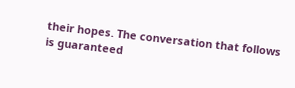their hopes. The conversation that follows is guaranteed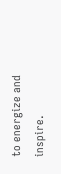to energize and inspire.